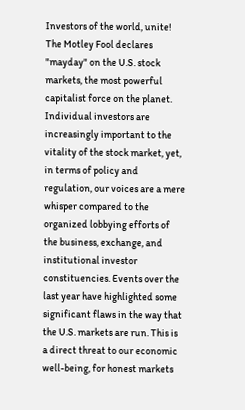Investors of the world, unite! The Motley Fool declares "mayday" on the U.S. stock markets, the most powerful capitalist force on the planet. Individual investors are increasingly important to the vitality of the stock market, yet, in terms of policy and regulation, our voices are a mere whisper compared to the organized lobbying efforts of the business, exchange, and institutional investor constituencies. Events over the last year have highlighted some significant flaws in the way that the U.S. markets are run. This is a direct threat to our economic well-being, for honest markets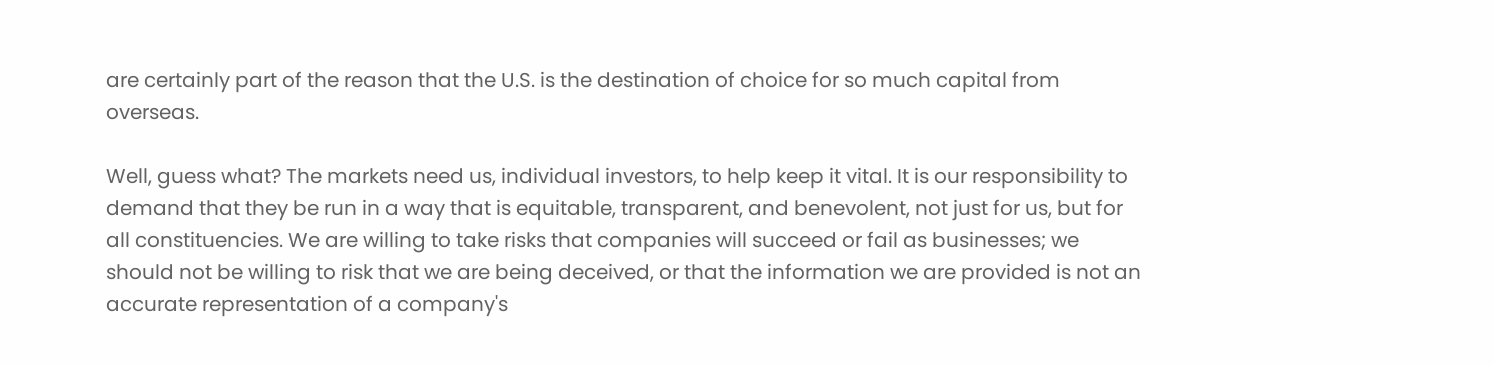are certainly part of the reason that the U.S. is the destination of choice for so much capital from overseas.

Well, guess what? The markets need us, individual investors, to help keep it vital. It is our responsibility to demand that they be run in a way that is equitable, transparent, and benevolent, not just for us, but for all constituencies. We are willing to take risks that companies will succeed or fail as businesses; we should not be willing to risk that we are being deceived, or that the information we are provided is not an accurate representation of a company's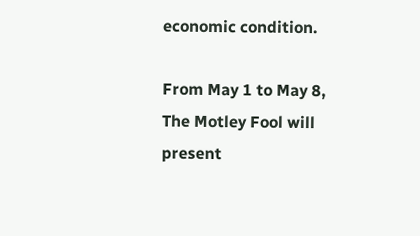economic condition.

From May 1 to May 8, The Motley Fool will present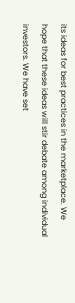its ideas for best practices in the marketplace. We hope that these ideas will stir debate among individual investors. We have set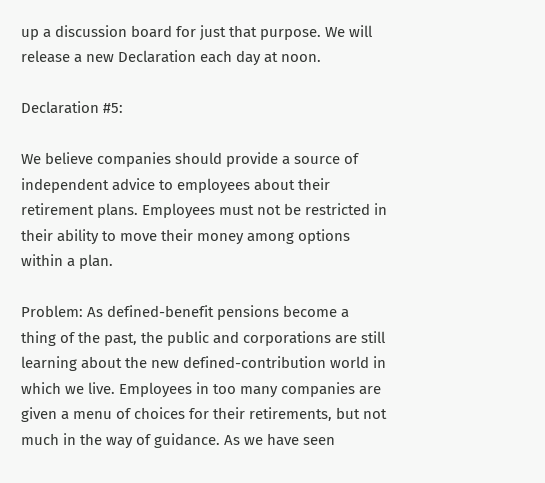up a discussion board for just that purpose. We will release a new Declaration each day at noon.

Declaration #5:

We believe companies should provide a source of independent advice to employees about their retirement plans. Employees must not be restricted in their ability to move their money among options within a plan.

Problem: As defined-benefit pensions become a thing of the past, the public and corporations are still learning about the new defined-contribution world in which we live. Employees in too many companies are given a menu of choices for their retirements, but not much in the way of guidance. As we have seen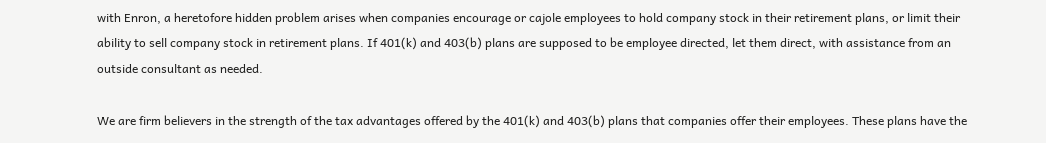with Enron, a heretofore hidden problem arises when companies encourage or cajole employees to hold company stock in their retirement plans, or limit their ability to sell company stock in retirement plans. If 401(k) and 403(b) plans are supposed to be employee directed, let them direct, with assistance from an outside consultant as needed.

We are firm believers in the strength of the tax advantages offered by the 401(k) and 403(b) plans that companies offer their employees. These plans have the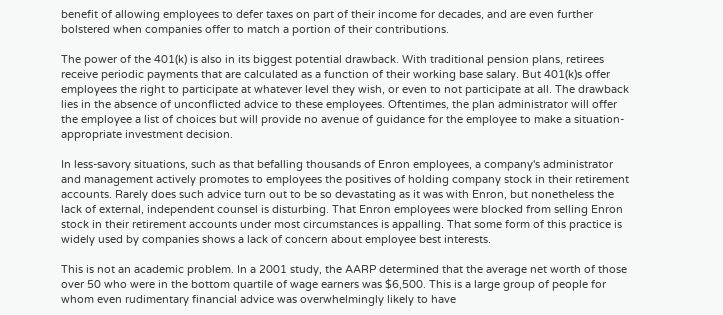benefit of allowing employees to defer taxes on part of their income for decades, and are even further bolstered when companies offer to match a portion of their contributions.

The power of the 401(k) is also in its biggest potential drawback. With traditional pension plans, retirees receive periodic payments that are calculated as a function of their working base salary. But 401(k)s offer employees the right to participate at whatever level they wish, or even to not participate at all. The drawback lies in the absence of unconflicted advice to these employees. Oftentimes, the plan administrator will offer the employee a list of choices but will provide no avenue of guidance for the employee to make a situation-appropriate investment decision.

In less-savory situations, such as that befalling thousands of Enron employees, a company's administrator and management actively promotes to employees the positives of holding company stock in their retirement accounts. Rarely does such advice turn out to be so devastating as it was with Enron, but nonetheless the lack of external, independent counsel is disturbing. That Enron employees were blocked from selling Enron stock in their retirement accounts under most circumstances is appalling. That some form of this practice is widely used by companies shows a lack of concern about employee best interests.

This is not an academic problem. In a 2001 study, the AARP determined that the average net worth of those over 50 who were in the bottom quartile of wage earners was $6,500. This is a large group of people for whom even rudimentary financial advice was overwhelmingly likely to have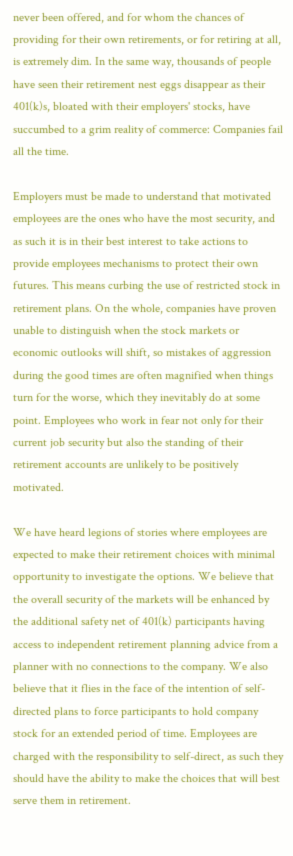never been offered, and for whom the chances of providing for their own retirements, or for retiring at all, is extremely dim. In the same way, thousands of people have seen their retirement nest eggs disappear as their 401(k)s, bloated with their employers' stocks, have succumbed to a grim reality of commerce: Companies fail all the time.

Employers must be made to understand that motivated employees are the ones who have the most security, and as such it is in their best interest to take actions to provide employees mechanisms to protect their own futures. This means curbing the use of restricted stock in retirement plans. On the whole, companies have proven unable to distinguish when the stock markets or economic outlooks will shift, so mistakes of aggression during the good times are often magnified when things turn for the worse, which they inevitably do at some point. Employees who work in fear not only for their current job security but also the standing of their retirement accounts are unlikely to be positively motivated.

We have heard legions of stories where employees are expected to make their retirement choices with minimal opportunity to investigate the options. We believe that the overall security of the markets will be enhanced by the additional safety net of 401(k) participants having access to independent retirement planning advice from a planner with no connections to the company. We also believe that it flies in the face of the intention of self-directed plans to force participants to hold company stock for an extended period of time. Employees are charged with the responsibility to self-direct, as such they should have the ability to make the choices that will best serve them in retirement.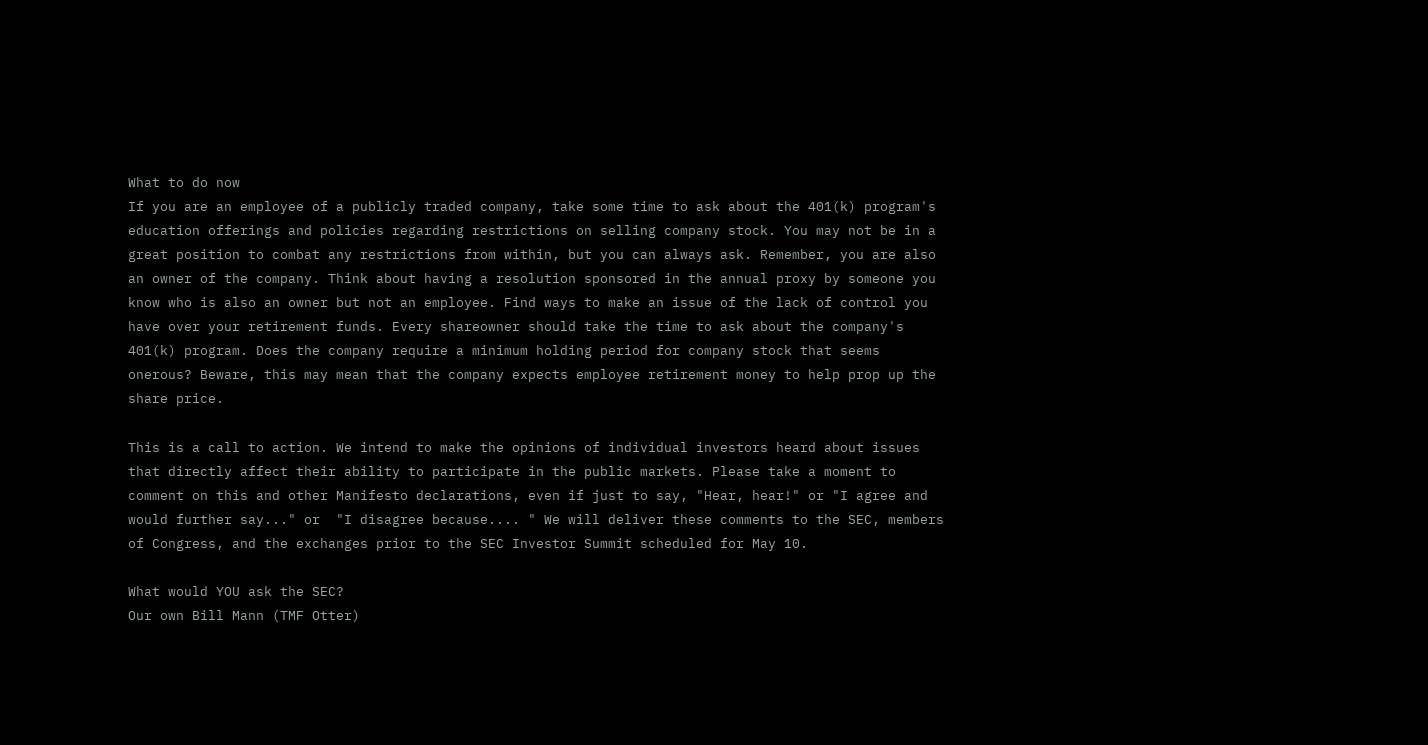What to do now
If you are an employee of a publicly traded company, take some time to ask about the 401(k) program's education offerings and policies regarding restrictions on selling company stock. You may not be in a great position to combat any restrictions from within, but you can always ask. Remember, you are also an owner of the company. Think about having a resolution sponsored in the annual proxy by someone you know who is also an owner but not an employee. Find ways to make an issue of the lack of control you have over your retirement funds. Every shareowner should take the time to ask about the company's 401(k) program. Does the company require a minimum holding period for company stock that seems onerous? Beware, this may mean that the company expects employee retirement money to help prop up the share price.

This is a call to action. We intend to make the opinions of individual investors heard about issues that directly affect their ability to participate in the public markets. Please take a moment to comment on this and other Manifesto declarations, even if just to say, "Hear, hear!" or "I agree and would further say..." or  "I disagree because.... " We will deliver these comments to the SEC, members of Congress, and the exchanges prior to the SEC Investor Summit scheduled for May 10.

What would YOU ask the SEC?
Our own Bill Mann (TMF Otter)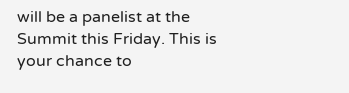will be a panelist at the Summit this Friday. This is your chance to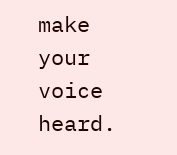make your voice heard.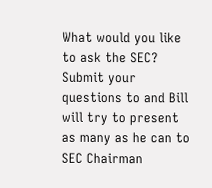What would you like to ask the SEC? Submit your questions to and Bill will try to present as many as he can to SEC Chairman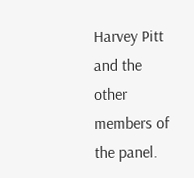Harvey Pitt and the other members of the panel.